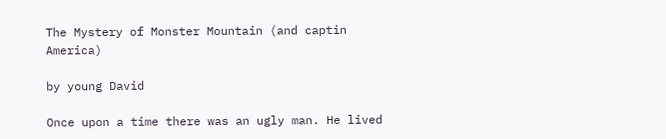The Mystery of Monster Mountain (and captin America)

by young David

Once upon a time there was an ugly man. He lived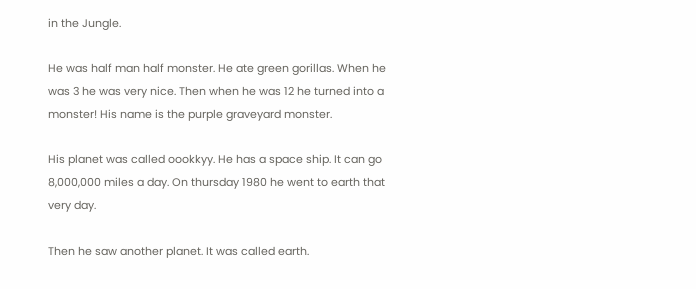in the Jungle.

He was half man half monster. He ate green gorillas. When he was 3 he was very nice. Then when he was 12 he turned into a monster! His name is the purple graveyard monster.

His planet was called oookkyy. He has a space ship. It can go 8,000,000 miles a day. On thursday 1980 he went to earth that very day.

Then he saw another planet. It was called earth.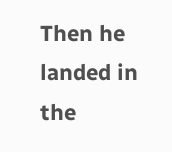Then he landed in the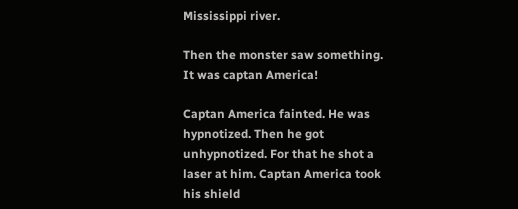Mississippi river.

Then the monster saw something. It was captan America!

Captan America fainted. He was hypnotized. Then he got unhypnotized. For that he shot a laser at him. Captan America took his shield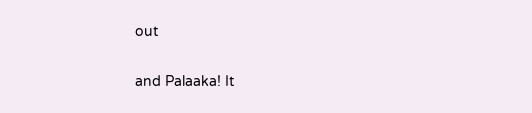out

and Palaaka! It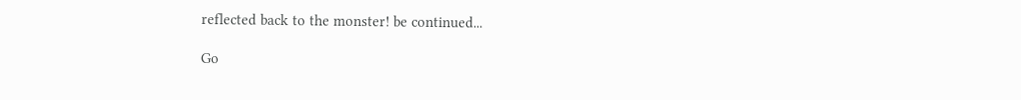reflected back to the monster! be continued...

Go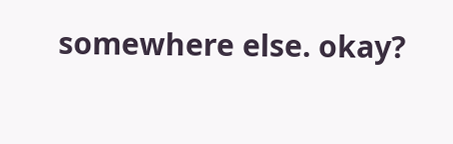somewhere else. okay?